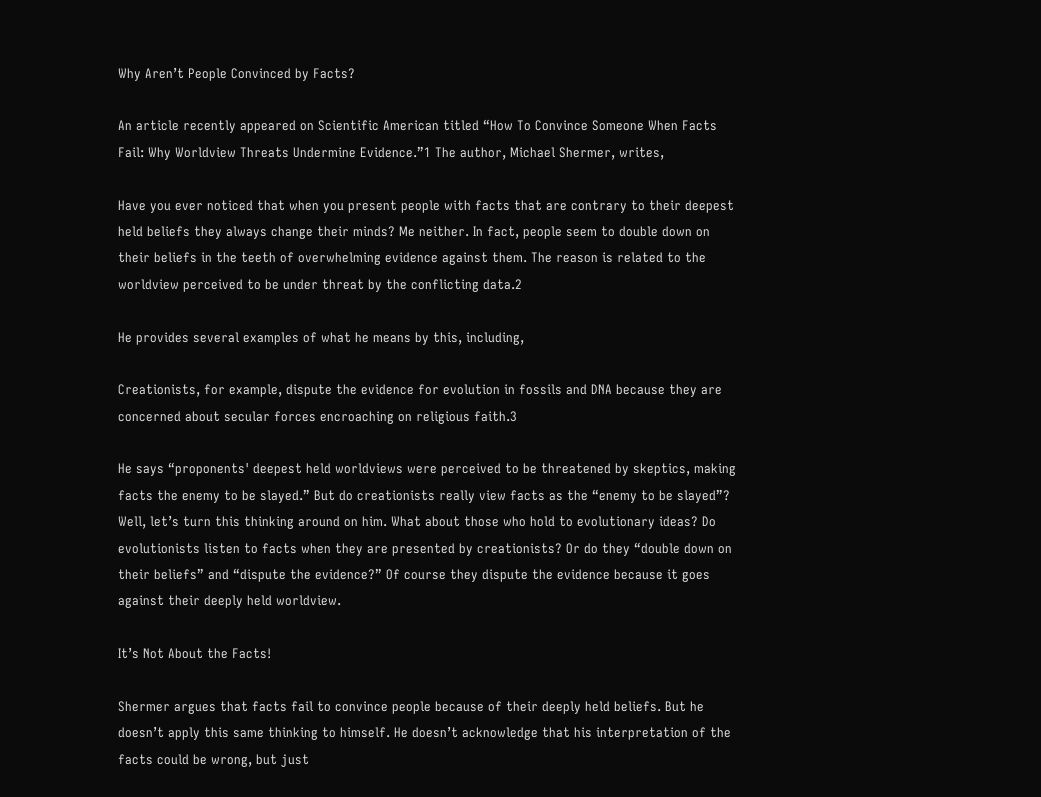Why Aren’t People Convinced by Facts?

An article recently appeared on Scientific American titled “How To Convince Someone When Facts Fail: Why Worldview Threats Undermine Evidence.”1 The author, Michael Shermer, writes,

Have you ever noticed that when you present people with facts that are contrary to their deepest held beliefs they always change their minds? Me neither. In fact, people seem to double down on their beliefs in the teeth of overwhelming evidence against them. The reason is related to the worldview perceived to be under threat by the conflicting data.2

He provides several examples of what he means by this, including,

Creationists, for example, dispute the evidence for evolution in fossils and DNA because they are concerned about secular forces encroaching on religious faith.3

He says “proponents' deepest held worldviews were perceived to be threatened by skeptics, making facts the enemy to be slayed.” But do creationists really view facts as the “enemy to be slayed”? Well, let’s turn this thinking around on him. What about those who hold to evolutionary ideas? Do evolutionists listen to facts when they are presented by creationists? Or do they “double down on their beliefs” and “dispute the evidence?” Of course they dispute the evidence because it goes against their deeply held worldview.

It’s Not About the Facts!

Shermer argues that facts fail to convince people because of their deeply held beliefs. But he doesn’t apply this same thinking to himself. He doesn’t acknowledge that his interpretation of the facts could be wrong, but just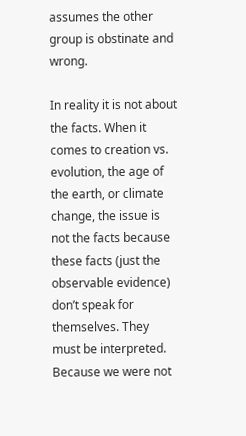assumes the other group is obstinate and wrong.

In reality it is not about the facts. When it comes to creation vs. evolution, the age of the earth, or climate change, the issue is not the facts because these facts (just the observable evidence) don’t speak for themselves. They must be interpreted. Because we were not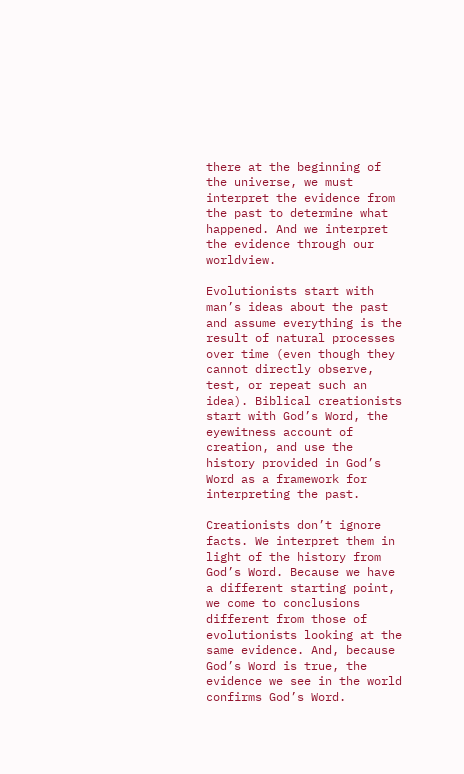there at the beginning of the universe, we must interpret the evidence from the past to determine what happened. And we interpret the evidence through our worldview.

Evolutionists start with man’s ideas about the past and assume everything is the result of natural processes over time (even though they cannot directly observe, test, or repeat such an idea). Biblical creationists start with God’s Word, the eyewitness account of creation, and use the history provided in God’s Word as a framework for interpreting the past.

Creationists don’t ignore facts. We interpret them in light of the history from God’s Word. Because we have a different starting point, we come to conclusions different from those of evolutionists looking at the same evidence. And, because God’s Word is true, the evidence we see in the world confirms God’s Word.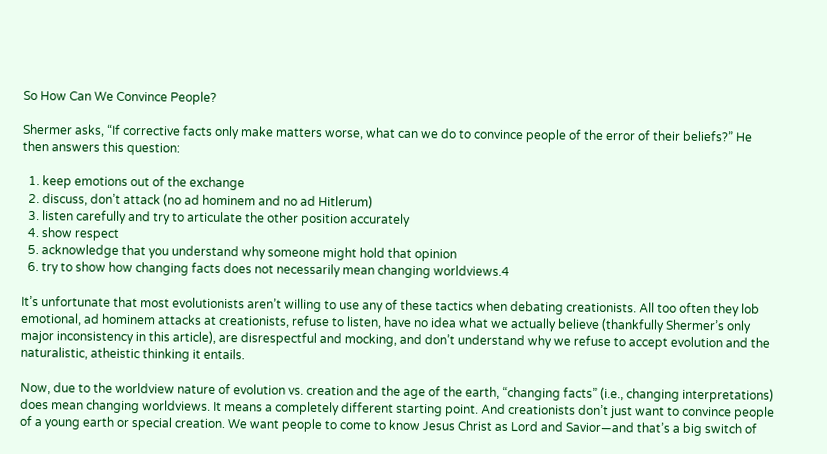So How Can We Convince People?

Shermer asks, “If corrective facts only make matters worse, what can we do to convince people of the error of their beliefs?” He then answers this question:

  1. keep emotions out of the exchange
  2. discuss, don’t attack (no ad hominem and no ad Hitlerum)
  3. listen carefully and try to articulate the other position accurately
  4. show respect
  5. acknowledge that you understand why someone might hold that opinion
  6. try to show how changing facts does not necessarily mean changing worldviews.4

It’s unfortunate that most evolutionists aren’t willing to use any of these tactics when debating creationists. All too often they lob emotional, ad hominem attacks at creationists, refuse to listen, have no idea what we actually believe (thankfully Shermer’s only major inconsistency in this article), are disrespectful and mocking, and don’t understand why we refuse to accept evolution and the naturalistic, atheistic thinking it entails.

Now, due to the worldview nature of evolution vs. creation and the age of the earth, “changing facts” (i.e., changing interpretations) does mean changing worldviews. It means a completely different starting point. And creationists don’t just want to convince people of a young earth or special creation. We want people to come to know Jesus Christ as Lord and Savior—and that’s a big switch of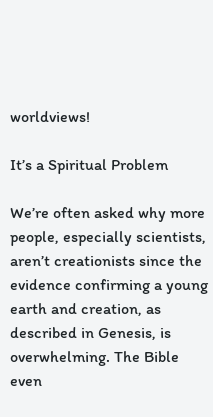worldviews!

It’s a Spiritual Problem

We’re often asked why more people, especially scientists, aren’t creationists since the evidence confirming a young earth and creation, as described in Genesis, is overwhelming. The Bible even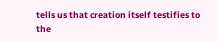tells us that creation itself testifies to the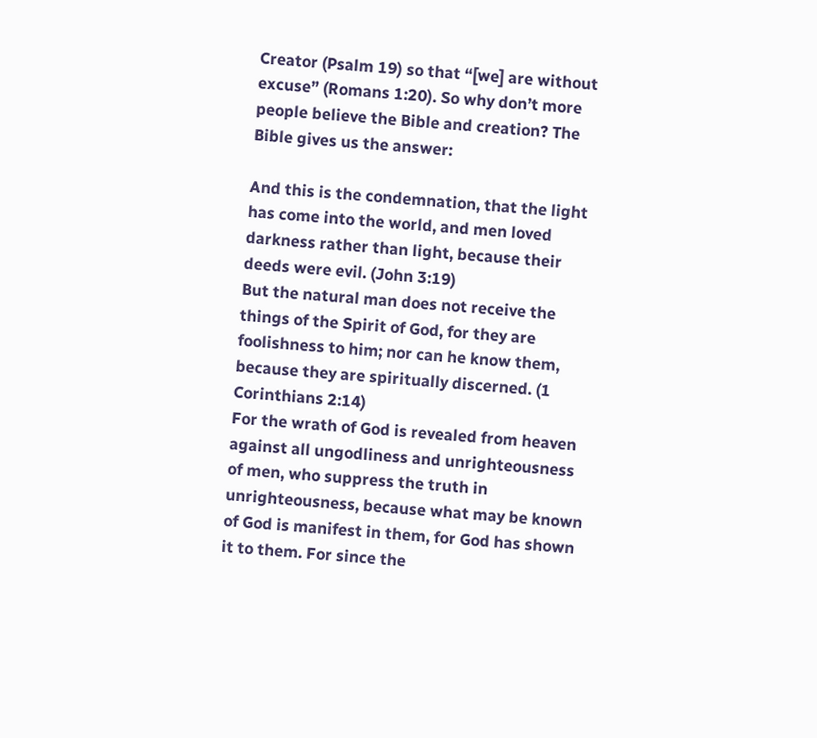Creator (Psalm 19) so that “[we] are without excuse” (Romans 1:20). So why don’t more people believe the Bible and creation? The Bible gives us the answer:

And this is the condemnation, that the light has come into the world, and men loved darkness rather than light, because their deeds were evil. (John 3:19)
But the natural man does not receive the things of the Spirit of God, for they are foolishness to him; nor can he know them, because they are spiritually discerned. (1 Corinthians 2:14)
For the wrath of God is revealed from heaven against all ungodliness and unrighteousness of men, who suppress the truth in unrighteousness, because what may be known of God is manifest in them, for God has shown it to them. For since the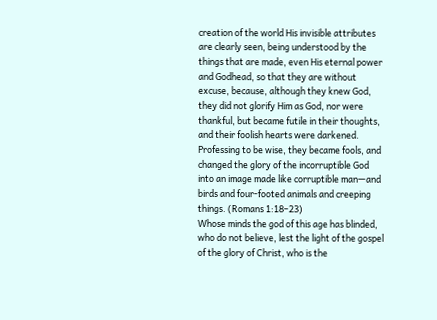creation of the world His invisible attributes are clearly seen, being understood by the things that are made, even His eternal power and Godhead, so that they are without excuse, because, although they knew God, they did not glorify Him as God, nor were thankful, but became futile in their thoughts, and their foolish hearts were darkened. Professing to be wise, they became fools, and changed the glory of the incorruptible God into an image made like corruptible man—and birds and four-footed animals and creeping things. (Romans 1:18–23)
Whose minds the god of this age has blinded, who do not believe, lest the light of the gospel of the glory of Christ, who is the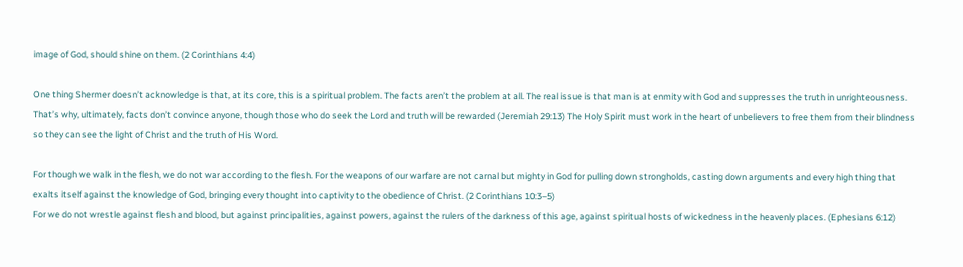image of God, should shine on them. (2 Corinthians 4:4)

One thing Shermer doesn’t acknowledge is that, at its core, this is a spiritual problem. The facts aren’t the problem at all. The real issue is that man is at enmity with God and suppresses the truth in unrighteousness. That’s why, ultimately, facts don’t convince anyone, though those who do seek the Lord and truth will be rewarded (Jeremiah 29:13) The Holy Spirit must work in the heart of unbelievers to free them from their blindness so they can see the light of Christ and the truth of His Word.

For though we walk in the flesh, we do not war according to the flesh. For the weapons of our warfare are not carnal but mighty in God for pulling down strongholds, casting down arguments and every high thing that exalts itself against the knowledge of God, bringing every thought into captivity to the obedience of Christ. (2 Corinthians 10:3–5)
For we do not wrestle against flesh and blood, but against principalities, against powers, against the rulers of the darkness of this age, against spiritual hosts of wickedness in the heavenly places. (Ephesians 6:12)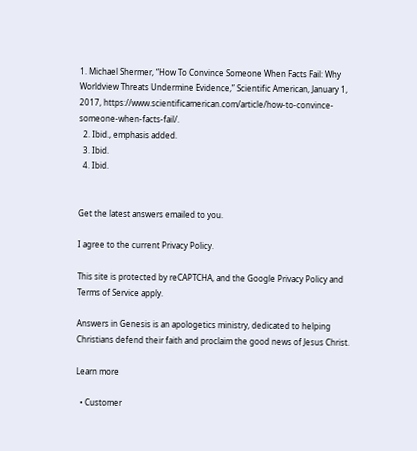1. Michael Shermer, “How To Convince Someone When Facts Fail: Why Worldview Threats Undermine Evidence,” Scientific American, January 1, 2017, https://www.scientificamerican.com/article/how-to-convince-someone-when-facts-fail/.
  2. Ibid., emphasis added.
  3. Ibid.
  4. Ibid.


Get the latest answers emailed to you.

I agree to the current Privacy Policy.

This site is protected by reCAPTCHA, and the Google Privacy Policy and Terms of Service apply.

Answers in Genesis is an apologetics ministry, dedicated to helping Christians defend their faith and proclaim the good news of Jesus Christ.

Learn more

  • Customer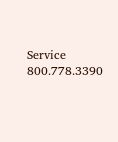Service 800.778.3390